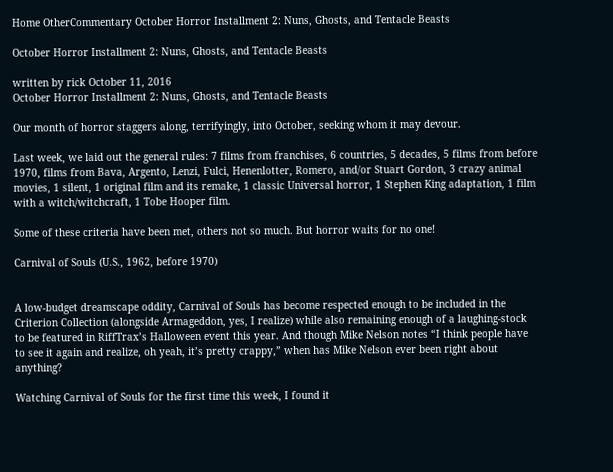Home OtherCommentary October Horror Installment 2: Nuns, Ghosts, and Tentacle Beasts

October Horror Installment 2: Nuns, Ghosts, and Tentacle Beasts

written by rick October 11, 2016
October Horror Installment 2: Nuns, Ghosts, and Tentacle Beasts

Our month of horror staggers along, terrifyingly, into October, seeking whom it may devour.

Last week, we laid out the general rules: 7 films from franchises, 6 countries, 5 decades, 5 films from before 1970, films from Bava, Argento, Lenzi, Fulci, Henenlotter, Romero, and/or Stuart Gordon, 3 crazy animal movies, 1 silent, 1 original film and its remake, 1 classic Universal horror, 1 Stephen King adaptation, 1 film with a witch/witchcraft, 1 Tobe Hooper film.

Some of these criteria have been met, others not so much. But horror waits for no one!

Carnival of Souls (U.S., 1962, before 1970)


A low-budget dreamscape oddity, Carnival of Souls has become respected enough to be included in the Criterion Collection (alongside Armageddon, yes, I realize) while also remaining enough of a laughing-stock to be featured in RiffTrax’s Halloween event this year. And though Mike Nelson notes “I think people have to see it again and realize, oh yeah, it’s pretty crappy,” when has Mike Nelson ever been right about anything?

Watching Carnival of Souls for the first time this week, I found it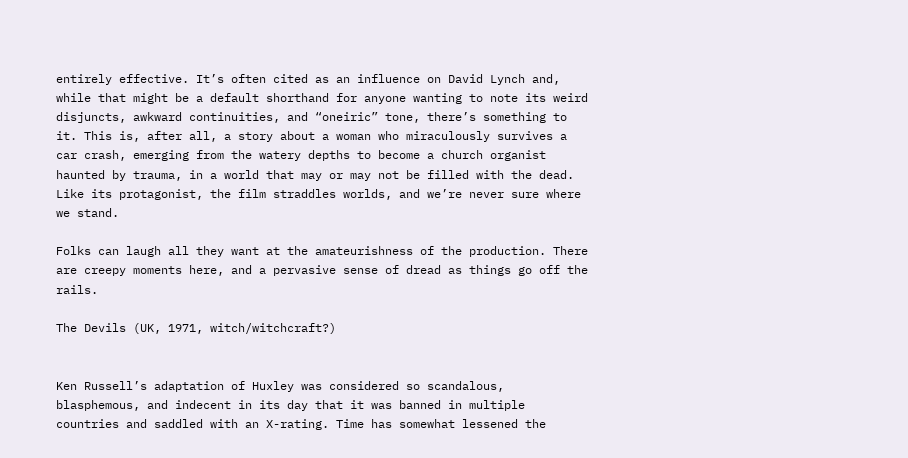entirely effective. It’s often cited as an influence on David Lynch and, while that might be a default shorthand for anyone wanting to note its weird disjuncts, awkward continuities, and “oneiric” tone, there’s something to it. This is, after all, a story about a woman who miraculously survives a car crash, emerging from the watery depths to become a church organist haunted by trauma, in a world that may or may not be filled with the dead. Like its protagonist, the film straddles worlds, and we’re never sure where we stand.

Folks can laugh all they want at the amateurishness of the production. There are creepy moments here, and a pervasive sense of dread as things go off the rails.

The Devils (UK, 1971, witch/witchcraft?)


Ken Russell’s adaptation of Huxley was considered so scandalous, blasphemous, and indecent in its day that it was banned in multiple countries and saddled with an X-rating. Time has somewhat lessened the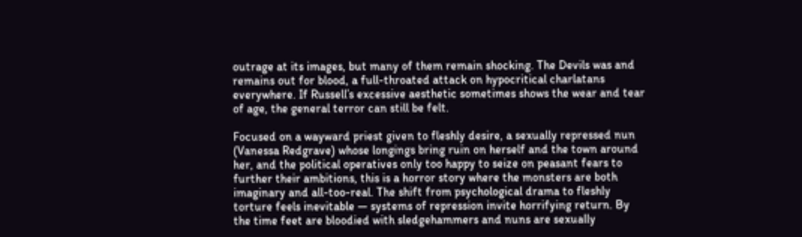outrage at its images, but many of them remain shocking. The Devils was and remains out for blood, a full-throated attack on hypocritical charlatans everywhere. If Russell’s excessive aesthetic sometimes shows the wear and tear of age, the general terror can still be felt.

Focused on a wayward priest given to fleshly desire, a sexually repressed nun (Vanessa Redgrave) whose longings bring ruin on herself and the town around her, and the political operatives only too happy to seize on peasant fears to further their ambitions, this is a horror story where the monsters are both imaginary and all-too-real. The shift from psychological drama to fleshly torture feels inevitable — systems of repression invite horrifying return. By the time feet are bloodied with sledgehammers and nuns are sexually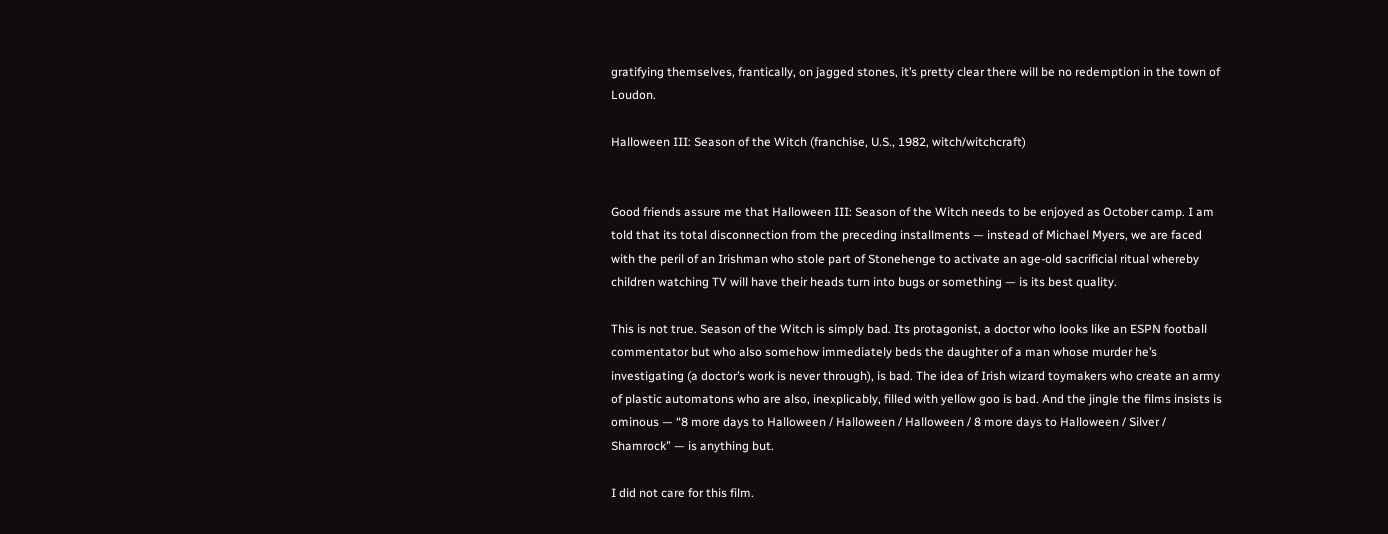gratifying themselves, frantically, on jagged stones, it’s pretty clear there will be no redemption in the town of Loudon.

Halloween III: Season of the Witch (franchise, U.S., 1982, witch/witchcraft)


Good friends assure me that Halloween III: Season of the Witch needs to be enjoyed as October camp. I am told that its total disconnection from the preceding installments — instead of Michael Myers, we are faced with the peril of an Irishman who stole part of Stonehenge to activate an age-old sacrificial ritual whereby children watching TV will have their heads turn into bugs or something — is its best quality.

This is not true. Season of the Witch is simply bad. Its protagonist, a doctor who looks like an ESPN football commentator but who also somehow immediately beds the daughter of a man whose murder he’s investigating (a doctor’s work is never through), is bad. The idea of Irish wizard toymakers who create an army of plastic automatons who are also, inexplicably, filled with yellow goo is bad. And the jingle the films insists is ominous — “8 more days to Halloween / Halloween / Halloween / 8 more days to Halloween / Silver / Shamrock” — is anything but.

I did not care for this film.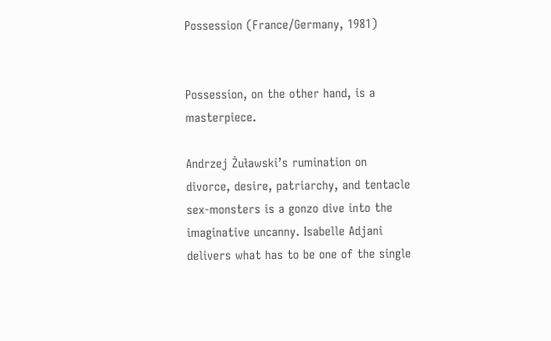Possession (France/Germany, 1981)


Possession, on the other hand, is a masterpiece.

Andrzej Żuławski’s rumination on divorce, desire, patriarchy, and tentacle sex-monsters is a gonzo dive into the imaginative uncanny. Isabelle Adjani delivers what has to be one of the single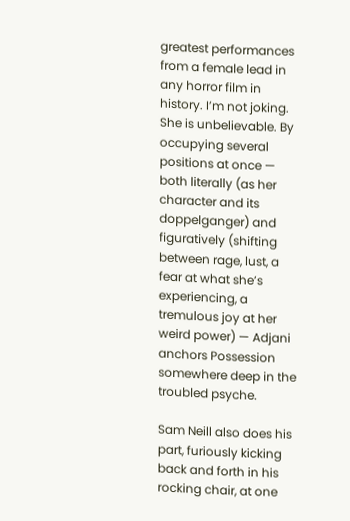greatest performances from a female lead in any horror film in history. I’m not joking. She is unbelievable. By occupying several positions at once — both literally (as her character and its doppelganger) and figuratively (shifting between rage, lust, a fear at what she’s experiencing, a tremulous joy at her weird power) — Adjani anchors Possession somewhere deep in the troubled psyche.

Sam Neill also does his part, furiously kicking back and forth in his rocking chair, at one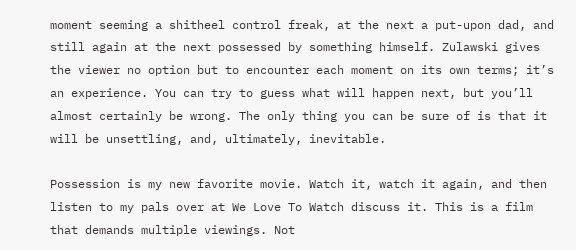moment seeming a shitheel control freak, at the next a put-upon dad, and still again at the next possessed by something himself. Zulawski gives the viewer no option but to encounter each moment on its own terms; it’s an experience. You can try to guess what will happen next, but you’ll almost certainly be wrong. The only thing you can be sure of is that it will be unsettling, and, ultimately, inevitable.

Possession is my new favorite movie. Watch it, watch it again, and then listen to my pals over at We Love To Watch discuss it. This is a film that demands multiple viewings. Not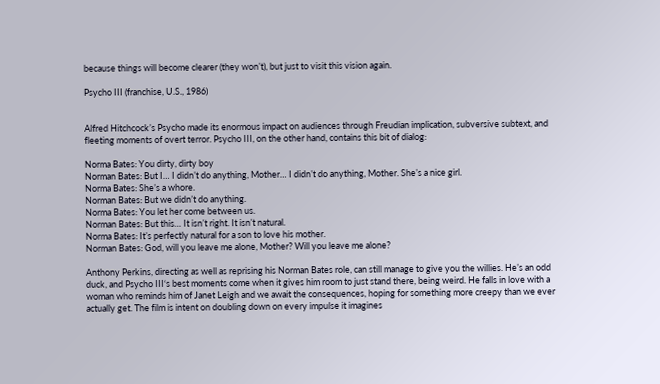because things will become clearer (they won’t), but just to visit this vision again.

Psycho III (franchise, U.S., 1986)


Alfred Hitchcock’s Psycho made its enormous impact on audiences through Freudian implication, subversive subtext, and fleeting moments of overt terror. Psycho III, on the other hand, contains this bit of dialog:

Norma Bates: You dirty, dirty boy
Norman Bates: But I… I didn’t do anything, Mother… I didn’t do anything, Mother. She’s a nice girl.
Norma Bates: She’s a whore.
Norman Bates: But we didn’t do anything.
Norma Bates: You let her come between us.
Norman Bates: But this… It isn’t right. It isn’t natural.
Norma Bates: It’s perfectly natural for a son to love his mother.
Norman Bates: God, will you leave me alone, Mother? Will you leave me alone?

Anthony Perkins, directing as well as reprising his Norman Bates role, can still manage to give you the willies. He’s an odd duck, and Psycho III‘s best moments come when it gives him room to just stand there, being weird. He falls in love with a woman who reminds him of Janet Leigh and we await the consequences, hoping for something more creepy than we ever actually get. The film is intent on doubling down on every impulse it imagines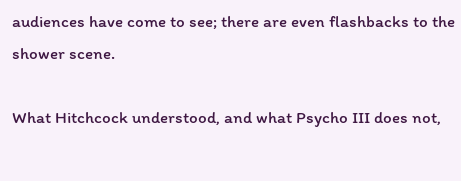audiences have come to see; there are even flashbacks to the shower scene.

What Hitchcock understood, and what Psycho III does not,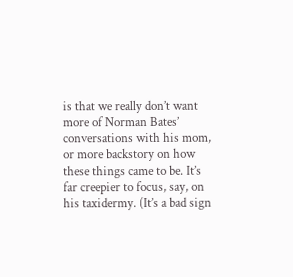is that we really don’t want more of Norman Bates’ conversations with his mom, or more backstory on how these things came to be. It’s far creepier to focus, say, on his taxidermy. (It’s a bad sign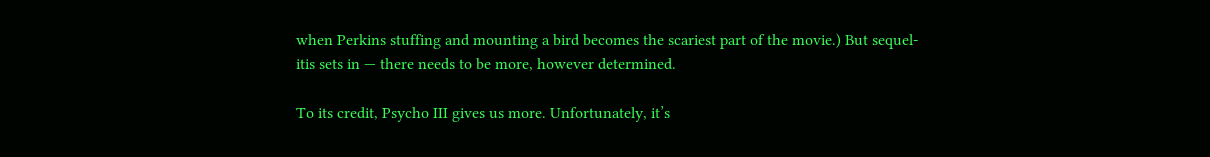when Perkins stuffing and mounting a bird becomes the scariest part of the movie.) But sequel-itis sets in — there needs to be more, however determined.

To its credit, Psycho III gives us more. Unfortunately, it’s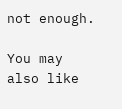not enough.

You may also like